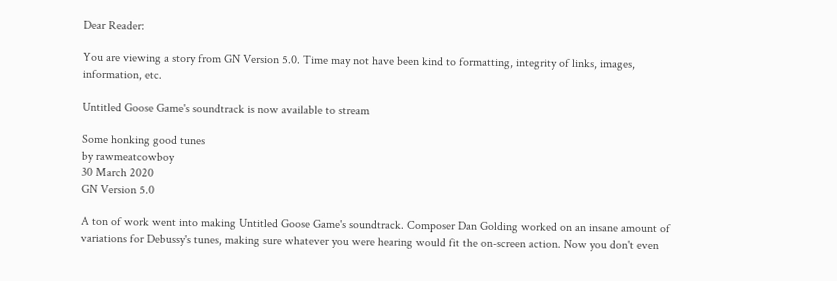Dear Reader:

You are viewing a story from GN Version 5.0. Time may not have been kind to formatting, integrity of links, images, information, etc.

Untitled Goose Game's soundtrack is now available to stream

Some honking good tunes
by rawmeatcowboy
30 March 2020
GN Version 5.0

A ton of work went into making Untitled Goose Game's soundtrack. Composer Dan Golding worked on an insane amount of variations for Debussy's tunes, making sure whatever you were hearing would fit the on-screen action. Now you don't even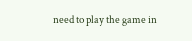need to play the game in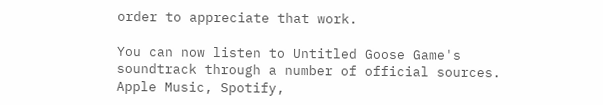order to appreciate that work.

You can now listen to Untitled Goose Game's soundtrack through a number of official sources. Apple Music, Spotify,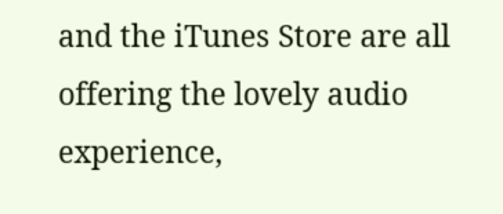and the iTunes Store are all offering the lovely audio experience,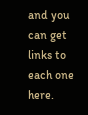and you can get links to each one here.